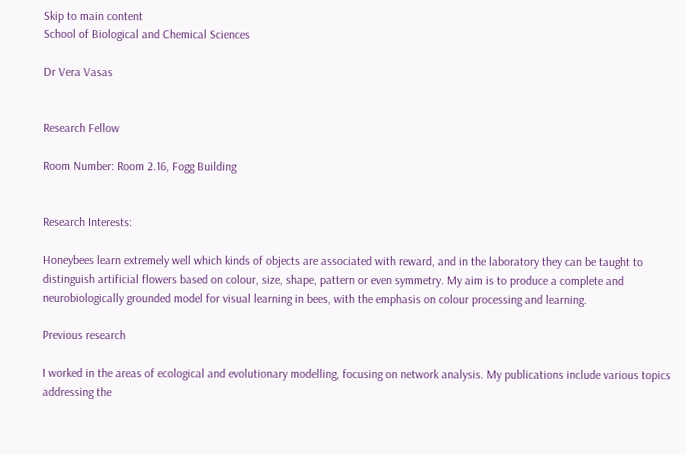Skip to main content
School of Biological and Chemical Sciences

Dr Vera Vasas


Research Fellow

Room Number: Room 2.16, Fogg Building


Research Interests:

Honeybees learn extremely well which kinds of objects are associated with reward, and in the laboratory they can be taught to distinguish artificial flowers based on colour, size, shape, pattern or even symmetry. My aim is to produce a complete and neurobiologically grounded model for visual learning in bees, with the emphasis on colour processing and learning.

Previous research

I worked in the areas of ecological and evolutionary modelling, focusing on network analysis. My publications include various topics addressing the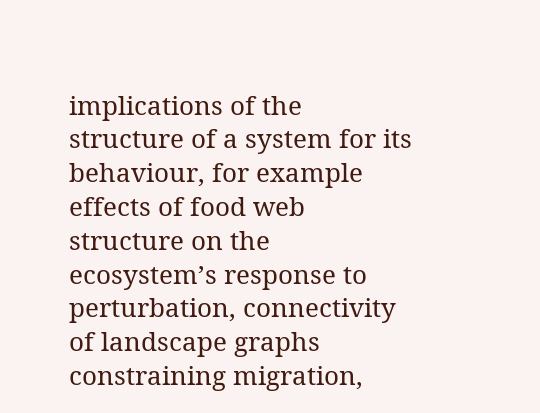implications of the structure of a system for its behaviour, for example effects of food web structure on the ecosystem’s response to perturbation, connectivity of landscape graphs constraining migration,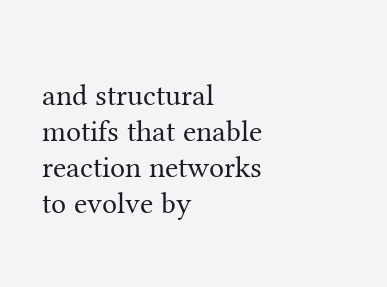and structural motifs that enable reaction networks to evolve by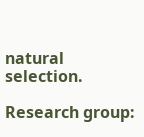natural selection.

Research group: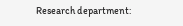Research department: